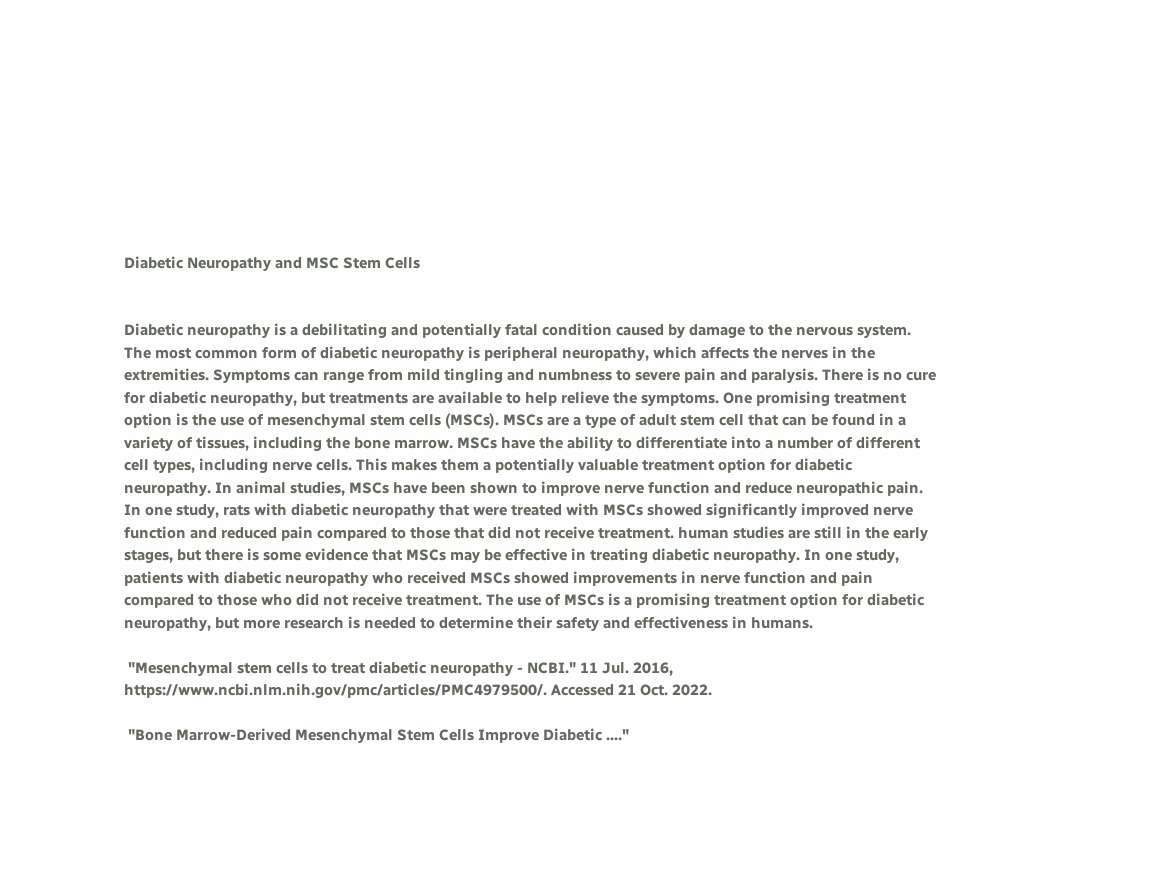Diabetic Neuropathy and MSC Stem Cells


Diabetic neuropathy is a debilitating and potentially fatal condition caused by damage to the nervous system. The most common form of diabetic neuropathy is peripheral neuropathy, which affects the nerves in the extremities. Symptoms can range from mild tingling and numbness to severe pain and paralysis. There is no cure for diabetic neuropathy, but treatments are available to help relieve the symptoms. One promising treatment option is the use of mesenchymal stem cells (MSCs). MSCs are a type of adult stem cell that can be found in a variety of tissues, including the bone marrow. MSCs have the ability to differentiate into a number of different cell types, including nerve cells. This makes them a potentially valuable treatment option for diabetic neuropathy. In animal studies, MSCs have been shown to improve nerve function and reduce neuropathic pain. In one study, rats with diabetic neuropathy that were treated with MSCs showed significantly improved nerve function and reduced pain compared to those that did not receive treatment. human studies are still in the early stages, but there is some evidence that MSCs may be effective in treating diabetic neuropathy. In one study, patients with diabetic neuropathy who received MSCs showed improvements in nerve function and pain compared to those who did not receive treatment. The use of MSCs is a promising treatment option for diabetic neuropathy, but more research is needed to determine their safety and effectiveness in humans.

 "Mesenchymal stem cells to treat diabetic neuropathy - NCBI." 11 Jul. 2016, https://www.ncbi.nlm.nih.gov/pmc/articles/PMC4979500/. Accessed 21 Oct. 2022.

 "Bone Marrow-Derived Mesenchymal Stem Cells Improve Diabetic ...."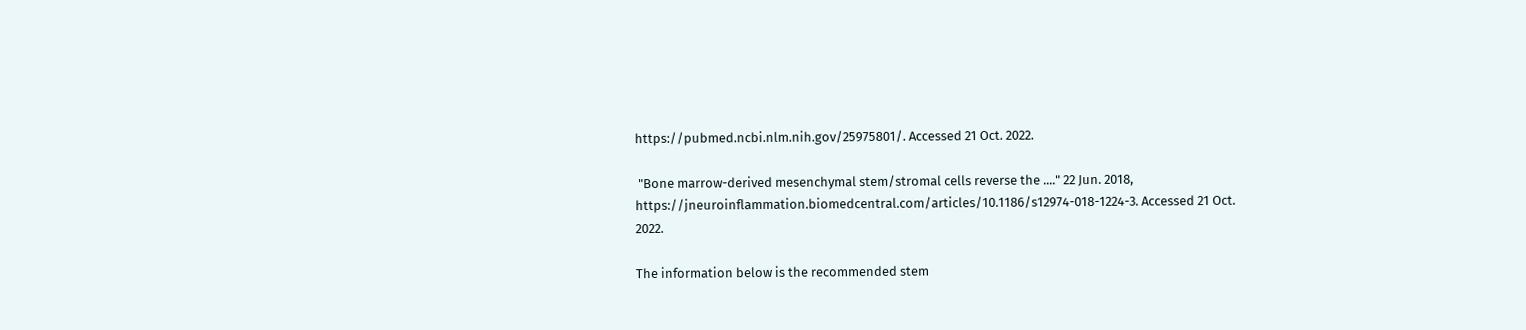https://pubmed.ncbi.nlm.nih.gov/25975801/. Accessed 21 Oct. 2022.

 "Bone marrow-derived mesenchymal stem/stromal cells reverse the ...." 22 Jun. 2018, https://jneuroinflammation.biomedcentral.com/articles/10.1186/s12974-018-1224-3. Accessed 21 Oct. 2022.

The information below is the recommended stem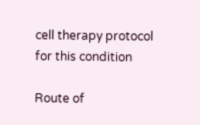cell therapy protocol for this condition

Route of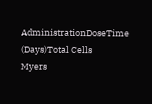AdministrationDoseTime (Days)Total Cells
Myers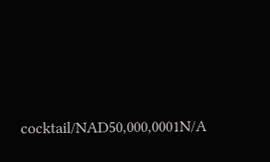cocktail/NAD50,000,0001N/A